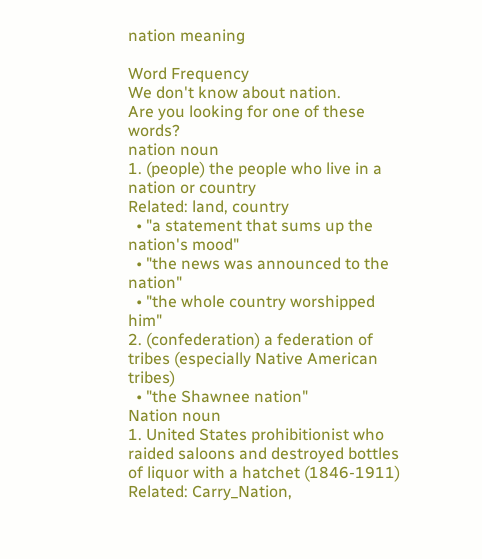nation meaning

Word Frequency
We don't know about nation.
Are you looking for one of these words?
nation noun
1. (people) the people who live in a nation or country
Related: land, country
  • "a statement that sums up the nation's mood"
  • "the news was announced to the nation"
  • "the whole country worshipped him"
2. (confederation) a federation of tribes (especially Native American tribes)
  • "the Shawnee nation"
Nation noun
1. United States prohibitionist who raided saloons and destroyed bottles of liquor with a hatchet (1846-1911)
Related: Carry_Nation,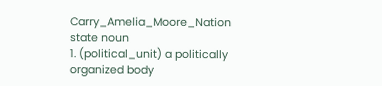Carry_Amelia_Moore_Nation
state noun
1. (political_unit) a politically organized body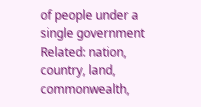of people under a single government
Related: nation, country, land, commonwealth,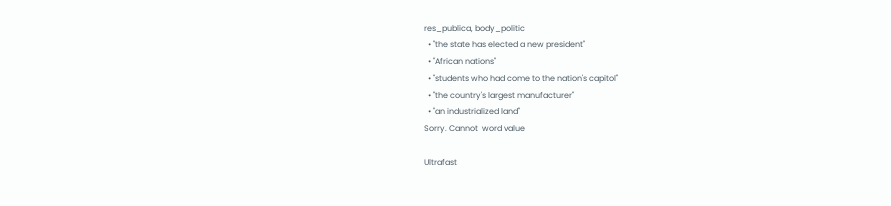res_publica, body_politic
  • "the state has elected a new president"
  • "African nations"
  • "students who had come to the nation's capitol"
  • "the country's largest manufacturer"
  • "an industrialized land"
Sorry. Cannot  word value

Ultrafast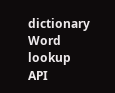dictionary Word lookup API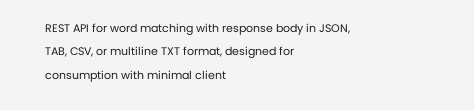REST API for word matching with response body in JSON, TAB, CSV, or multiline TXT format, designed for consumption with minimal client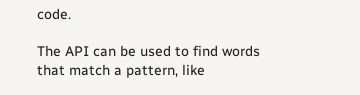code.

The API can be used to find words that match a pattern, like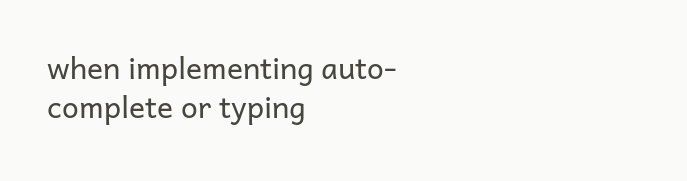when implementing auto-complete or typing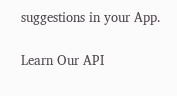suggestions in your App.

Learn Our API